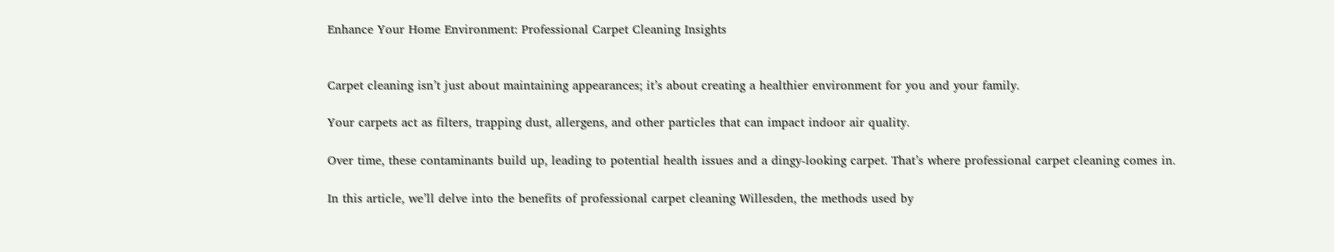Enhance Your Home Environment: Professional Carpet Cleaning Insights


Carpet cleaning isn’t just about maintaining appearances; it’s about creating a healthier environment for you and your family.

Your carpets act as filters, trapping dust, allergens, and other particles that can impact indoor air quality.

Over time, these contaminants build up, leading to potential health issues and a dingy-looking carpet. That’s where professional carpet cleaning comes in.

In this article, we’ll delve into the benefits of professional carpet cleaning Willesden, the methods used by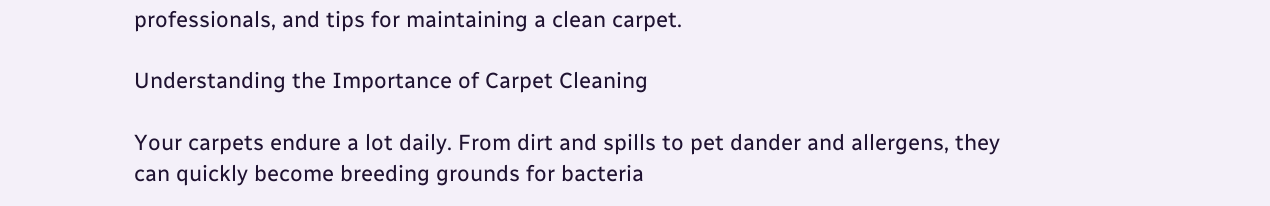professionals, and tips for maintaining a clean carpet.

Understanding the Importance of Carpet Cleaning

Your carpets endure a lot daily. From dirt and spills to pet dander and allergens, they can quickly become breeding grounds for bacteria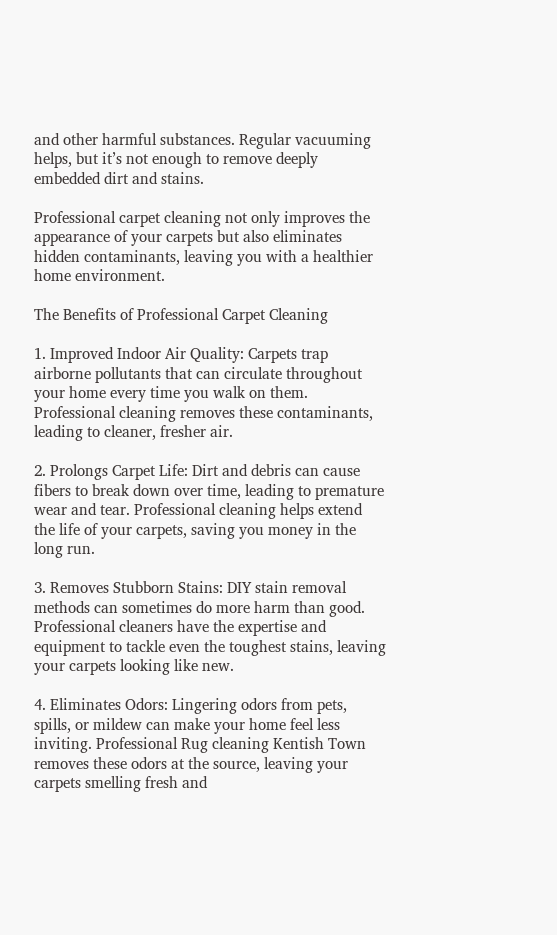and other harmful substances. Regular vacuuming helps, but it’s not enough to remove deeply embedded dirt and stains.

Professional carpet cleaning not only improves the appearance of your carpets but also eliminates hidden contaminants, leaving you with a healthier home environment.

The Benefits of Professional Carpet Cleaning

1. Improved Indoor Air Quality: Carpets trap airborne pollutants that can circulate throughout your home every time you walk on them. Professional cleaning removes these contaminants, leading to cleaner, fresher air.

2. Prolongs Carpet Life: Dirt and debris can cause fibers to break down over time, leading to premature wear and tear. Professional cleaning helps extend the life of your carpets, saving you money in the long run.

3. Removes Stubborn Stains: DIY stain removal methods can sometimes do more harm than good. Professional cleaners have the expertise and equipment to tackle even the toughest stains, leaving your carpets looking like new.

4. Eliminates Odors: Lingering odors from pets, spills, or mildew can make your home feel less inviting. Professional Rug cleaning Kentish Town removes these odors at the source, leaving your carpets smelling fresh and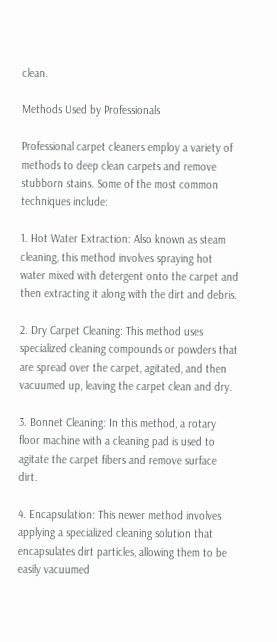clean.

Methods Used by Professionals

Professional carpet cleaners employ a variety of methods to deep clean carpets and remove stubborn stains. Some of the most common techniques include:

1. Hot Water Extraction: Also known as steam cleaning, this method involves spraying hot water mixed with detergent onto the carpet and then extracting it along with the dirt and debris.

2. Dry Carpet Cleaning: This method uses specialized cleaning compounds or powders that are spread over the carpet, agitated, and then vacuumed up, leaving the carpet clean and dry.

3. Bonnet Cleaning: In this method, a rotary floor machine with a cleaning pad is used to agitate the carpet fibers and remove surface dirt.

4. Encapsulation: This newer method involves applying a specialized cleaning solution that encapsulates dirt particles, allowing them to be easily vacuumed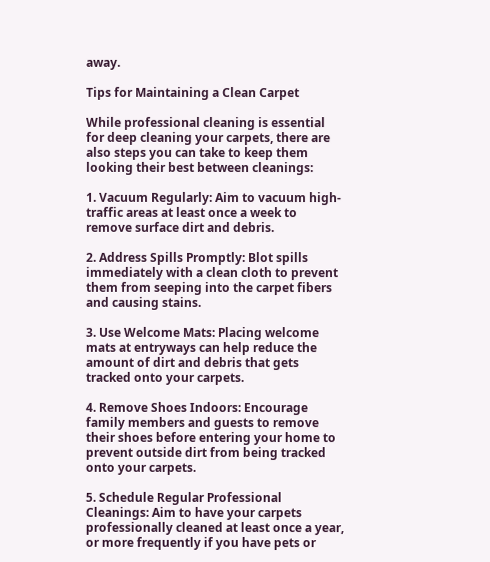away.

Tips for Maintaining a Clean Carpet

While professional cleaning is essential for deep cleaning your carpets, there are also steps you can take to keep them looking their best between cleanings:

1. Vacuum Regularly: Aim to vacuum high-traffic areas at least once a week to remove surface dirt and debris.

2. Address Spills Promptly: Blot spills immediately with a clean cloth to prevent them from seeping into the carpet fibers and causing stains.

3. Use Welcome Mats: Placing welcome mats at entryways can help reduce the amount of dirt and debris that gets tracked onto your carpets.

4. Remove Shoes Indoors: Encourage family members and guests to remove their shoes before entering your home to prevent outside dirt from being tracked onto your carpets.

5. Schedule Regular Professional Cleanings: Aim to have your carpets professionally cleaned at least once a year, or more frequently if you have pets or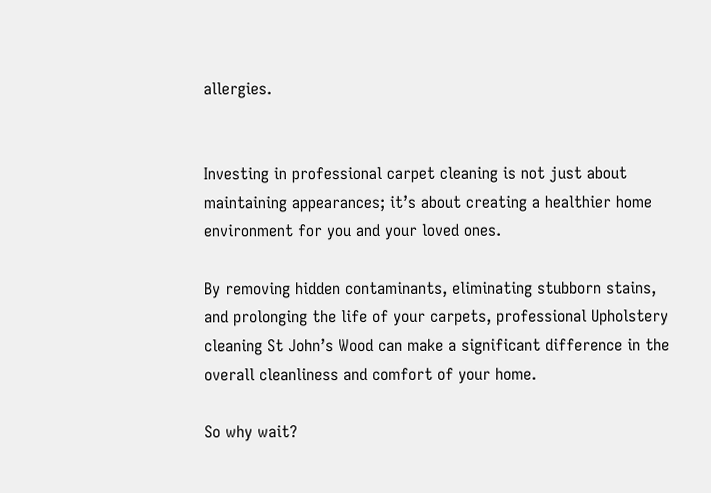allergies.


Investing in professional carpet cleaning is not just about maintaining appearances; it’s about creating a healthier home environment for you and your loved ones.

By removing hidden contaminants, eliminating stubborn stains, and prolonging the life of your carpets, professional Upholstery cleaning St John’s Wood can make a significant difference in the overall cleanliness and comfort of your home.

So why wait?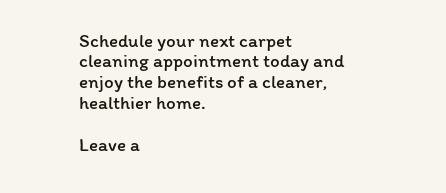Schedule your next carpet cleaning appointment today and enjoy the benefits of a cleaner, healthier home.

Leave a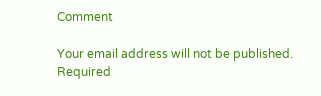Comment

Your email address will not be published. Required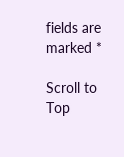fields are marked *

Scroll to Top